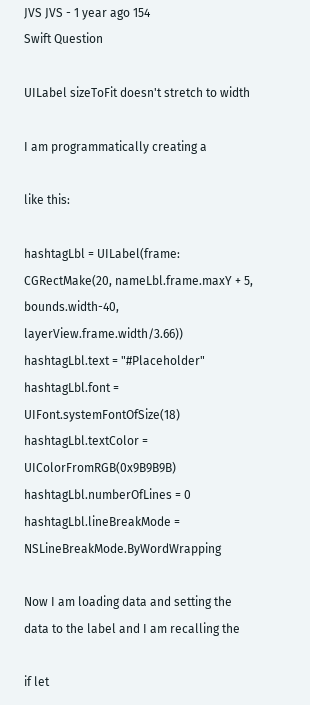JVS JVS - 1 year ago 154
Swift Question

UILabel sizeToFit doesn't stretch to width

I am programmatically creating a

like this:

hashtagLbl = UILabel(frame: CGRectMake(20, nameLbl.frame.maxY + 5,
bounds.width-40, layerView.frame.width/3.66))
hashtagLbl.text = "#Placeholder"
hashtagLbl.font = UIFont.systemFontOfSize(18)
hashtagLbl.textColor = UIColorFromRGB(0x9B9B9B)
hashtagLbl.numberOfLines = 0
hashtagLbl.lineBreakMode = NSLineBreakMode.ByWordWrapping

Now I am loading data and setting the data to the label and I am recalling the

if let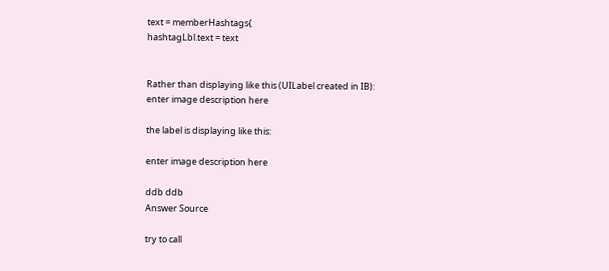text = memberHashtags{
hashtagLbl.text = text


Rather than displaying like this (UILabel created in IB):
enter image description here

the label is displaying like this:

enter image description here

ddb ddb
Answer Source

try to call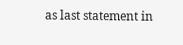as last statement in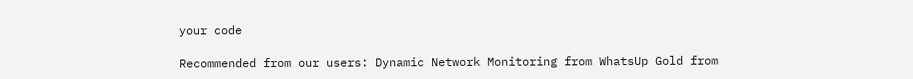your code

Recommended from our users: Dynamic Network Monitoring from WhatsUp Gold from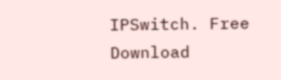IPSwitch. Free Download